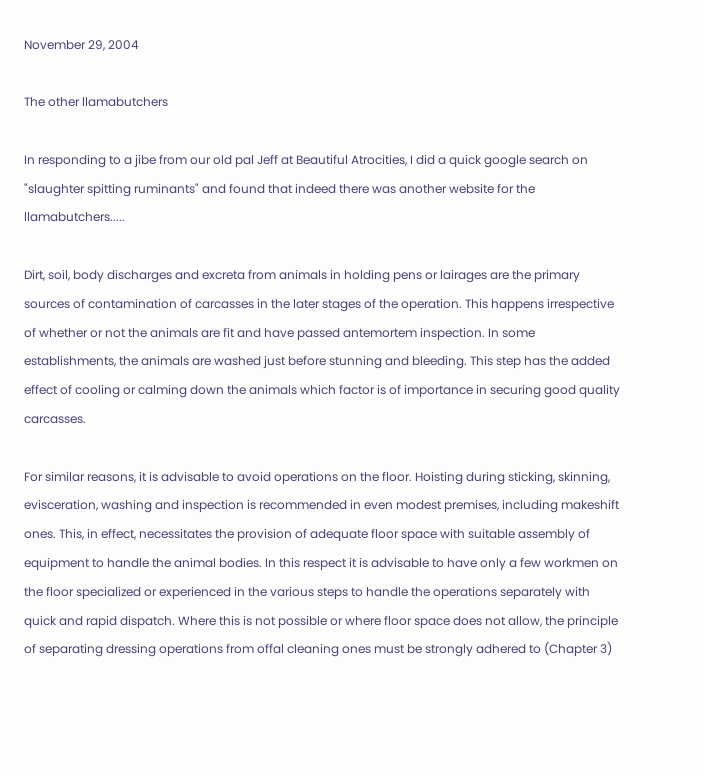November 29, 2004

The other llamabutchers

In responding to a jibe from our old pal Jeff at Beautiful Atrocities, I did a quick google search on "slaughter spitting ruminants" and found that indeed there was another website for the llamabutchers.....

Dirt, soil, body discharges and excreta from animals in holding pens or lairages are the primary sources of contamination of carcasses in the later stages of the operation. This happens irrespective of whether or not the animals are fit and have passed antemortem inspection. In some establishments, the animals are washed just before stunning and bleeding. This step has the added effect of cooling or calming down the animals which factor is of importance in securing good quality carcasses.

For similar reasons, it is advisable to avoid operations on the floor. Hoisting during sticking, skinning, evisceration, washing and inspection is recommended in even modest premises, including makeshift ones. This, in effect, necessitates the provision of adequate floor space with suitable assembly of equipment to handle the animal bodies. In this respect it is advisable to have only a few workmen on the floor specialized or experienced in the various steps to handle the operations separately with quick and rapid dispatch. Where this is not possible or where floor space does not allow, the principle of separating dressing operations from offal cleaning ones must be strongly adhered to (Chapter 3)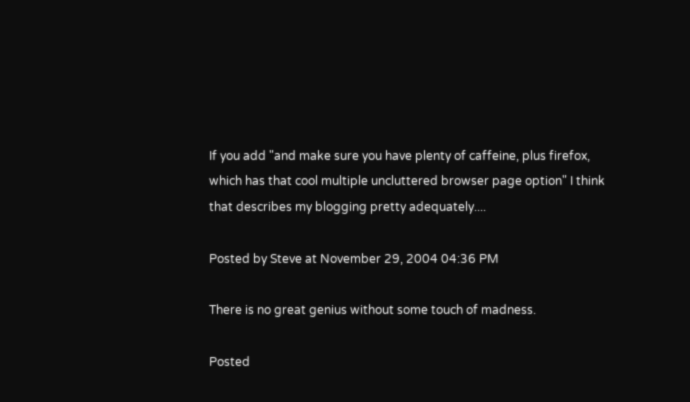If you add "and make sure you have plenty of caffeine, plus firefox, which has that cool multiple uncluttered browser page option" I think that describes my blogging pretty adequately....

Posted by Steve at November 29, 2004 04:36 PM

There is no great genius without some touch of madness.

Posted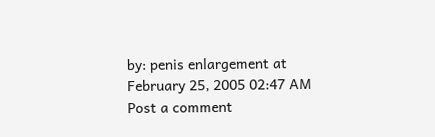by: penis enlargement at February 25, 2005 02:47 AM
Post a comment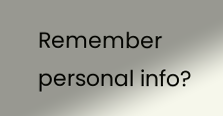Remember personal info?